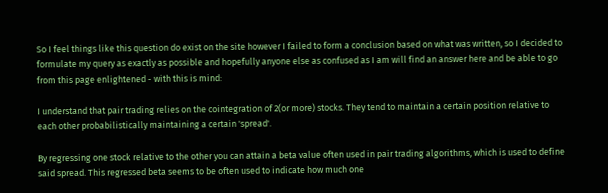So I feel things like this question do exist on the site however I failed to form a conclusion based on what was written, so I decided to formulate my query as exactly as possible and hopefully anyone else as confused as I am will find an answer here and be able to go from this page enlightened - with this is mind:

I understand that pair trading relies on the cointegration of 2(or more) stocks. They tend to maintain a certain position relative to each other probabilistically maintaining a certain 'spread'.

By regressing one stock relative to the other you can attain a beta value often used in pair trading algorithms, which is used to define said spread. This regressed beta seems to be often used to indicate how much one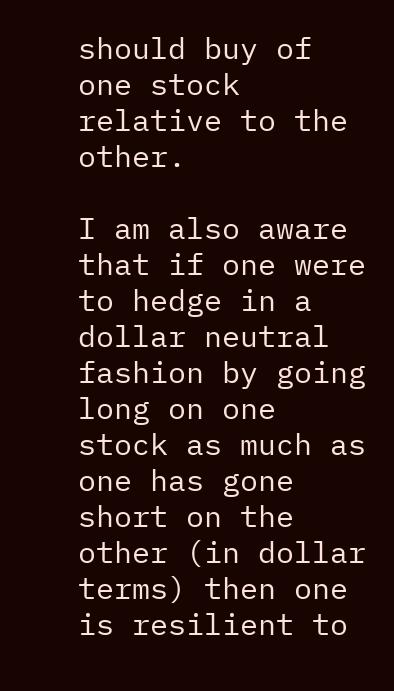should buy of one stock relative to the other.

I am also aware that if one were to hedge in a dollar neutral fashion by going long on one stock as much as one has gone short on the other (in dollar terms) then one is resilient to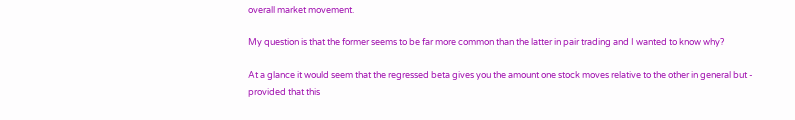overall market movement.

My question is that the former seems to be far more common than the latter in pair trading and I wanted to know why?

At a glance it would seem that the regressed beta gives you the amount one stock moves relative to the other in general but - provided that this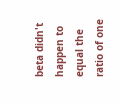beta didn't happen to equal the ratio of one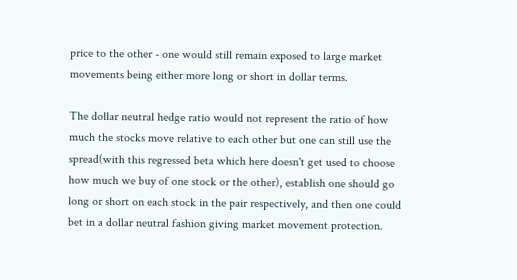price to the other - one would still remain exposed to large market movements being either more long or short in dollar terms.

The dollar neutral hedge ratio would not represent the ratio of how much the stocks move relative to each other but one can still use the spread(with this regressed beta which here doesn't get used to choose how much we buy of one stock or the other), establish one should go long or short on each stock in the pair respectively, and then one could bet in a dollar neutral fashion giving market movement protection.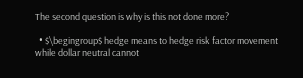The second question is why is this not done more?

  • $\begingroup$ hedge means to hedge risk factor movement while dollar neutral cannot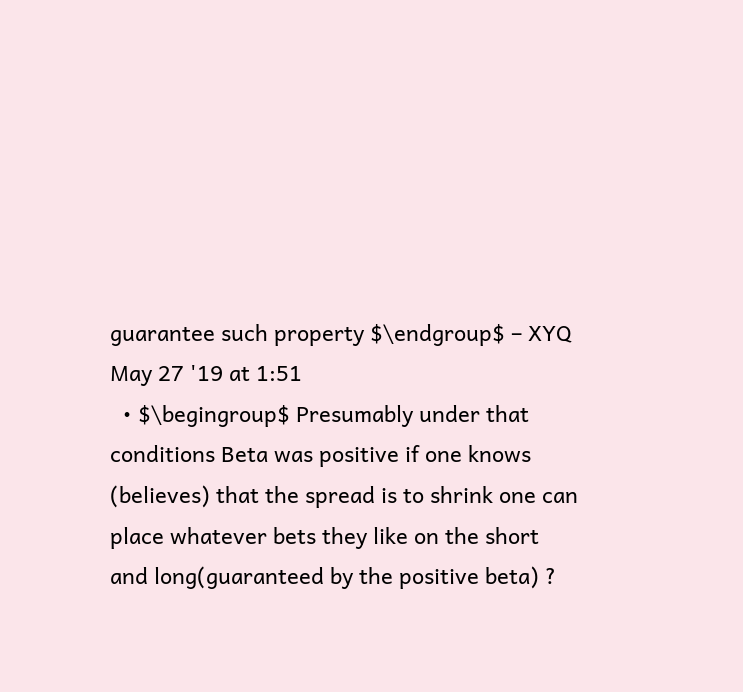guarantee such property $\endgroup$ – XYQ May 27 '19 at 1:51
  • $\begingroup$ Presumably under that conditions Beta was positive if one knows (believes) that the spread is to shrink one can place whatever bets they like on the short and long(guaranteed by the positive beta) ?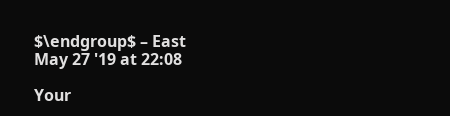$\endgroup$ – East May 27 '19 at 22:08

Your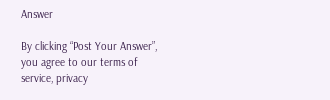Answer

By clicking “Post Your Answer”, you agree to our terms of service, privacy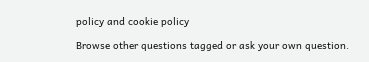policy and cookie policy

Browse other questions tagged or ask your own question.